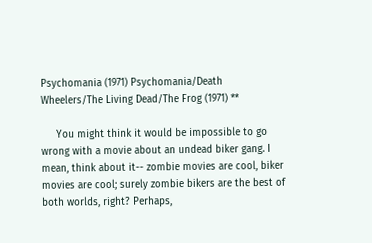Psychomania (1971) Psychomania/Death Wheelers/The Living Dead/The Frog (1971) **

     You might think it would be impossible to go wrong with a movie about an undead biker gang. I mean, think about it-- zombie movies are cool, biker movies are cool; surely zombie bikers are the best of both worlds, right? Perhaps,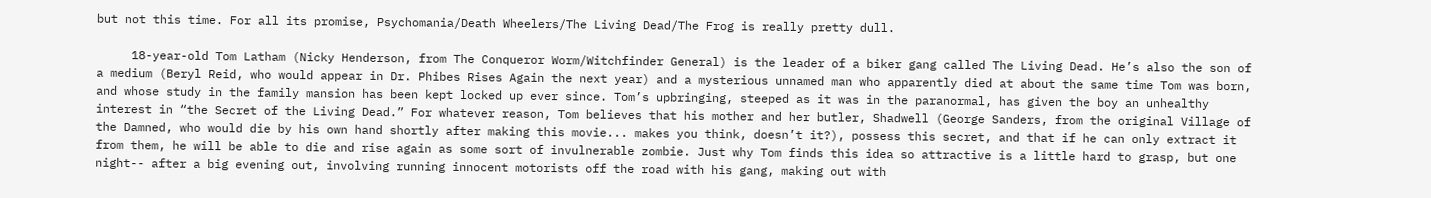but not this time. For all its promise, Psychomania/Death Wheelers/The Living Dead/The Frog is really pretty dull.

     18-year-old Tom Latham (Nicky Henderson, from The Conqueror Worm/Witchfinder General) is the leader of a biker gang called The Living Dead. He’s also the son of a medium (Beryl Reid, who would appear in Dr. Phibes Rises Again the next year) and a mysterious unnamed man who apparently died at about the same time Tom was born, and whose study in the family mansion has been kept locked up ever since. Tom’s upbringing, steeped as it was in the paranormal, has given the boy an unhealthy interest in “the Secret of the Living Dead.” For whatever reason, Tom believes that his mother and her butler, Shadwell (George Sanders, from the original Village of the Damned, who would die by his own hand shortly after making this movie... makes you think, doesn’t it?), possess this secret, and that if he can only extract it from them, he will be able to die and rise again as some sort of invulnerable zombie. Just why Tom finds this idea so attractive is a little hard to grasp, but one night-- after a big evening out, involving running innocent motorists off the road with his gang, making out with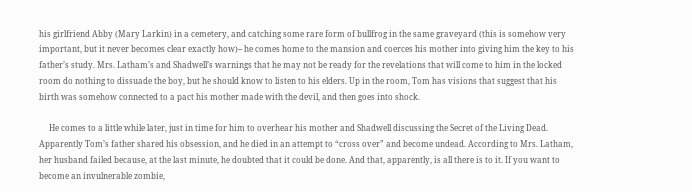his girlfriend Abby (Mary Larkin) in a cemetery, and catching some rare form of bullfrog in the same graveyard (this is somehow very important, but it never becomes clear exactly how)-- he comes home to the mansion and coerces his mother into giving him the key to his father’s study. Mrs. Latham’s and Shadwell’s warnings that he may not be ready for the revelations that will come to him in the locked room do nothing to dissuade the boy, but he should know to listen to his elders. Up in the room, Tom has visions that suggest that his birth was somehow connected to a pact his mother made with the devil, and then goes into shock.

     He comes to a little while later, just in time for him to overhear his mother and Shadwell discussing the Secret of the Living Dead. Apparently Tom’s father shared his obsession, and he died in an attempt to “cross over” and become undead. According to Mrs. Latham, her husband failed because, at the last minute, he doubted that it could be done. And that, apparently, is all there is to it. If you want to become an invulnerable zombie,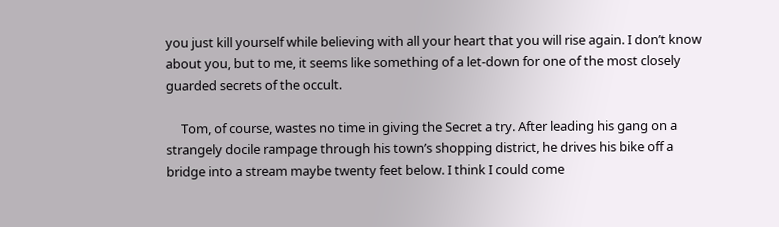you just kill yourself while believing with all your heart that you will rise again. I don’t know about you, but to me, it seems like something of a let-down for one of the most closely guarded secrets of the occult.

     Tom, of course, wastes no time in giving the Secret a try. After leading his gang on a strangely docile rampage through his town’s shopping district, he drives his bike off a bridge into a stream maybe twenty feet below. I think I could come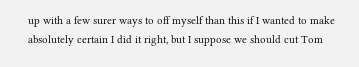up with a few surer ways to off myself than this if I wanted to make absolutely certain I did it right, but I suppose we should cut Tom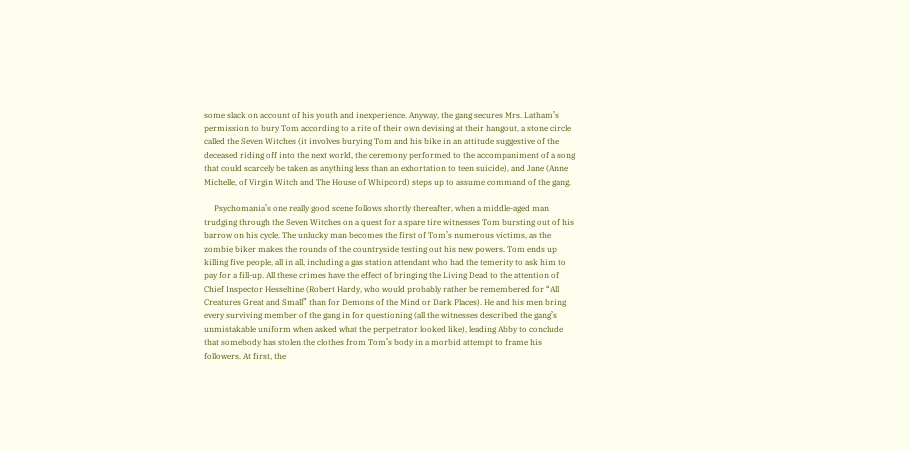some slack on account of his youth and inexperience. Anyway, the gang secures Mrs. Latham’s permission to bury Tom according to a rite of their own devising at their hangout, a stone circle called the Seven Witches (it involves burying Tom and his bike in an attitude suggestive of the deceased riding off into the next world, the ceremony performed to the accompaniment of a song that could scarcely be taken as anything less than an exhortation to teen suicide), and Jane (Anne Michelle, of Virgin Witch and The House of Whipcord) steps up to assume command of the gang.

     Psychomania’s one really good scene follows shortly thereafter, when a middle-aged man trudging through the Seven Witches on a quest for a spare tire witnesses Tom bursting out of his barrow on his cycle. The unlucky man becomes the first of Tom’s numerous victims, as the zombie biker makes the rounds of the countryside testing out his new powers. Tom ends up killing five people, all in all, including a gas station attendant who had the temerity to ask him to pay for a fill-up. All these crimes have the effect of bringing the Living Dead to the attention of Chief Inspector Hesseltine (Robert Hardy, who would probably rather be remembered for “All Creatures Great and Small” than for Demons of the Mind or Dark Places). He and his men bring every surviving member of the gang in for questioning (all the witnesses described the gang’s unmistakable uniform when asked what the perpetrator looked like), leading Abby to conclude that somebody has stolen the clothes from Tom’s body in a morbid attempt to frame his followers. At first, the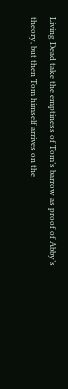Living Dead take the emptiness of Tom’s barrow as proof of Abby’s theory, but then Tom himself arrives on the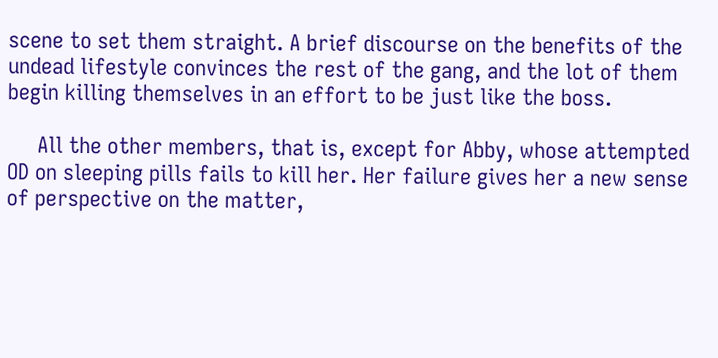scene to set them straight. A brief discourse on the benefits of the undead lifestyle convinces the rest of the gang, and the lot of them begin killing themselves in an effort to be just like the boss.

     All the other members, that is, except for Abby, whose attempted OD on sleeping pills fails to kill her. Her failure gives her a new sense of perspective on the matter,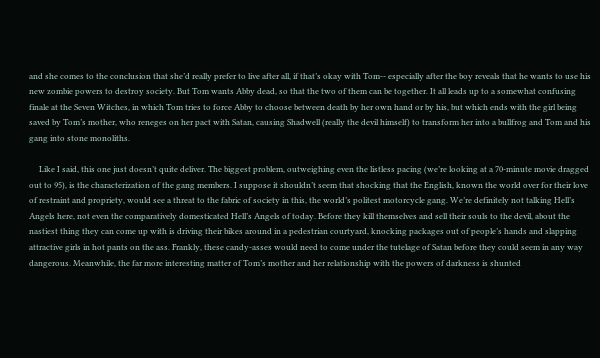and she comes to the conclusion that she’d really prefer to live after all, if that’s okay with Tom-- especially after the boy reveals that he wants to use his new zombie powers to destroy society. But Tom wants Abby dead, so that the two of them can be together. It all leads up to a somewhat confusing finale at the Seven Witches, in which Tom tries to force Abby to choose between death by her own hand or by his, but which ends with the girl being saved by Tom’s mother, who reneges on her pact with Satan, causing Shadwell (really the devil himself) to transform her into a bullfrog and Tom and his gang into stone monoliths.

     Like I said, this one just doesn’t quite deliver. The biggest problem, outweighing even the listless pacing (we’re looking at a 70-minute movie dragged out to 95), is the characterization of the gang members. I suppose it shouldn’t seem that shocking that the English, known the world over for their love of restraint and propriety, would see a threat to the fabric of society in this, the world’s politest motorcycle gang. We’re definitely not talking Hell’s Angels here, not even the comparatively domesticated Hell’s Angels of today. Before they kill themselves and sell their souls to the devil, about the nastiest thing they can come up with is driving their bikes around in a pedestrian courtyard, knocking packages out of people’s hands and slapping attractive girls in hot pants on the ass. Frankly, these candy-asses would need to come under the tutelage of Satan before they could seem in any way dangerous. Meanwhile, the far more interesting matter of Tom’s mother and her relationship with the powers of darkness is shunted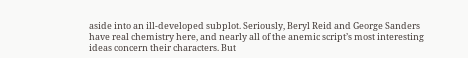aside into an ill-developed subplot. Seriously, Beryl Reid and George Sanders have real chemistry here, and nearly all of the anemic script’s most interesting ideas concern their characters. But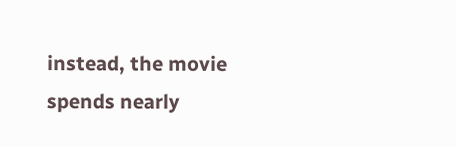instead, the movie spends nearly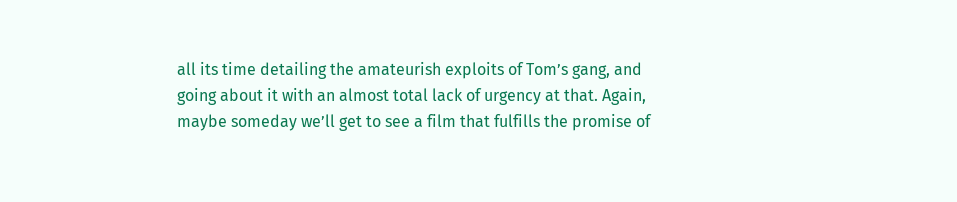all its time detailing the amateurish exploits of Tom’s gang, and going about it with an almost total lack of urgency at that. Again, maybe someday we’ll get to see a film that fulfills the promise of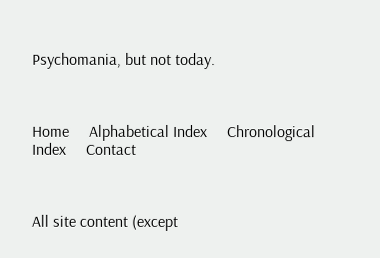Psychomania, but not today.



Home     Alphabetical Index     Chronological Index     Contact



All site content (except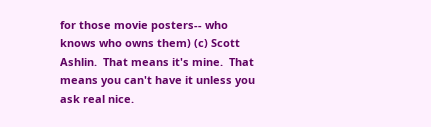for those movie posters-- who knows who owns them) (c) Scott Ashlin.  That means it's mine.  That means you can't have it unless you ask real nice.